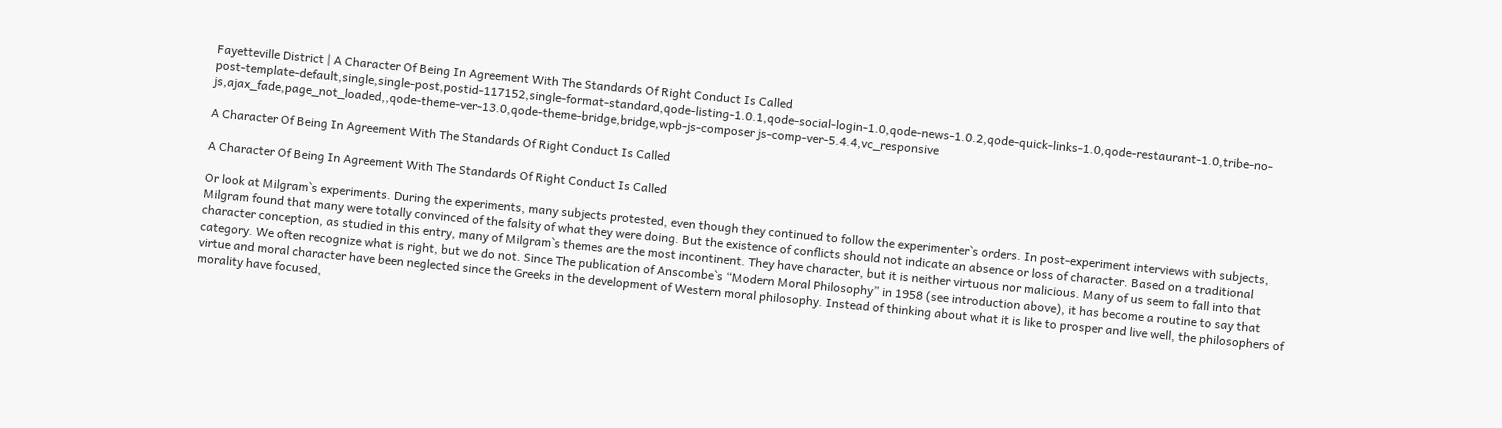Fayetteville District | A Character Of Being In Agreement With The Standards Of Right Conduct Is Called
post-template-default,single,single-post,postid-117152,single-format-standard,qode-listing-1.0.1,qode-social-login-1.0,qode-news-1.0.2,qode-quick-links-1.0,qode-restaurant-1.0,tribe-no-js,ajax_fade,page_not_loaded,,qode-theme-ver-13.0,qode-theme-bridge,bridge,wpb-js-composer js-comp-ver-5.4.4,vc_responsive

A Character Of Being In Agreement With The Standards Of Right Conduct Is Called

A Character Of Being In Agreement With The Standards Of Right Conduct Is Called

Or look at Milgram`s experiments. During the experiments, many subjects protested, even though they continued to follow the experimenter`s orders. In post-experiment interviews with subjects, Milgram found that many were totally convinced of the falsity of what they were doing. But the existence of conflicts should not indicate an absence or loss of character. Based on a traditional character conception, as studied in this entry, many of Milgram`s themes are the most incontinent. They have character, but it is neither virtuous nor malicious. Many of us seem to fall into that category. We often recognize what is right, but we do not. Since The publication of Anscombe`s “Modern Moral Philosophy” in 1958 (see introduction above), it has become a routine to say that virtue and moral character have been neglected since the Greeks in the development of Western moral philosophy. Instead of thinking about what it is like to prosper and live well, the philosophers of morality have focused,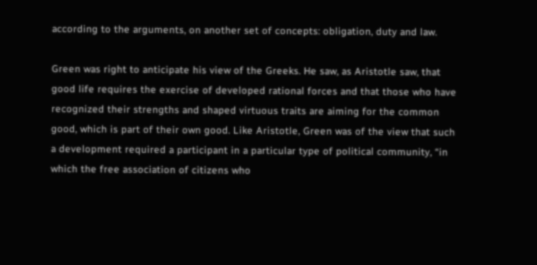according to the arguments, on another set of concepts: obligation, duty and law.

Green was right to anticipate his view of the Greeks. He saw, as Aristotle saw, that good life requires the exercise of developed rational forces and that those who have recognized their strengths and shaped virtuous traits are aiming for the common good, which is part of their own good. Like Aristotle, Green was of the view that such a development required a participant in a particular type of political community, “in which the free association of citizens who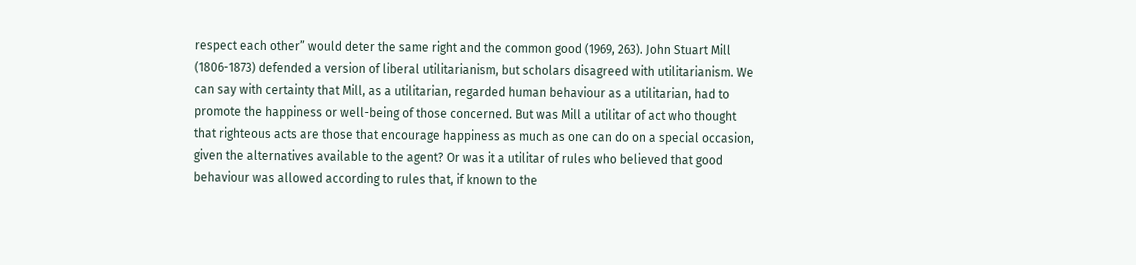respect each other” would deter the same right and the common good (1969, 263). John Stuart Mill (1806-1873) defended a version of liberal utilitarianism, but scholars disagreed with utilitarianism. We can say with certainty that Mill, as a utilitarian, regarded human behaviour as a utilitarian, had to promote the happiness or well-being of those concerned. But was Mill a utilitar of act who thought that righteous acts are those that encourage happiness as much as one can do on a special occasion, given the alternatives available to the agent? Or was it a utilitar of rules who believed that good behaviour was allowed according to rules that, if known to the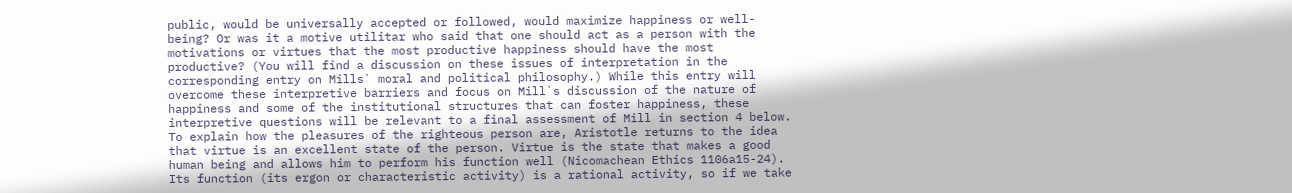public, would be universally accepted or followed, would maximize happiness or well-being? Or was it a motive utilitar who said that one should act as a person with the motivations or virtues that the most productive happiness should have the most productive? (You will find a discussion on these issues of interpretation in the corresponding entry on Mills` moral and political philosophy.) While this entry will overcome these interpretive barriers and focus on Mill`s discussion of the nature of happiness and some of the institutional structures that can foster happiness, these interpretive questions will be relevant to a final assessment of Mill in section 4 below. To explain how the pleasures of the righteous person are, Aristotle returns to the idea that virtue is an excellent state of the person. Virtue is the state that makes a good human being and allows him to perform his function well (Nicomachean Ethics 1106a15-24). Its function (its ergon or characteristic activity) is a rational activity, so if we take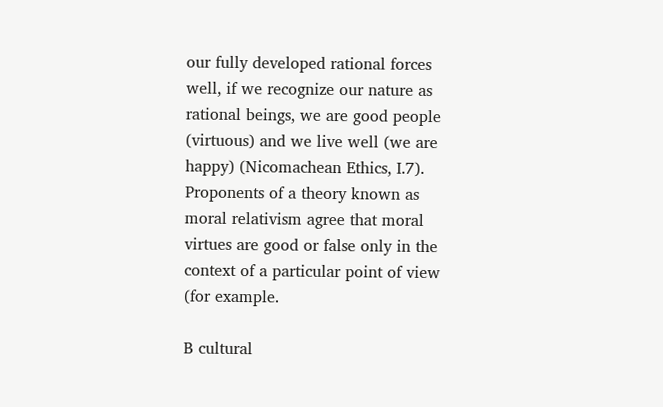our fully developed rational forces well, if we recognize our nature as rational beings, we are good people (virtuous) and we live well (we are happy) (Nicomachean Ethics, I.7). Proponents of a theory known as moral relativism agree that moral virtues are good or false only in the context of a particular point of view (for example.

B cultural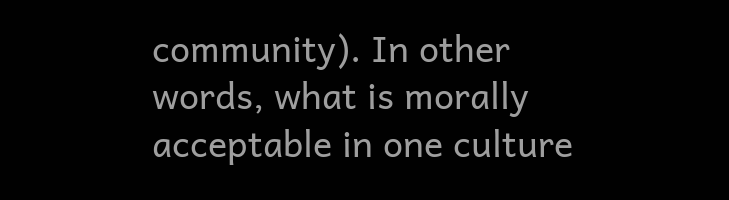community). In other words, what is morally acceptable in one culture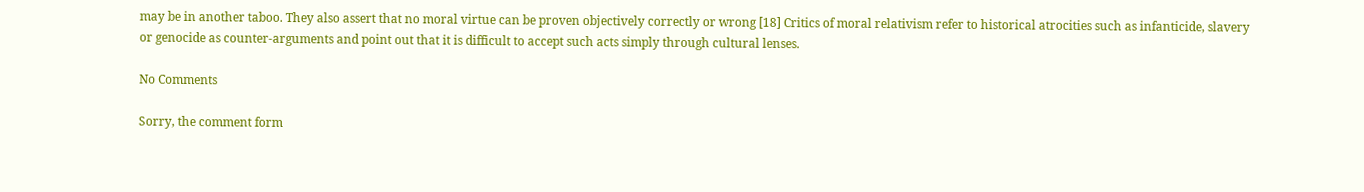may be in another taboo. They also assert that no moral virtue can be proven objectively correctly or wrong [18] Critics of moral relativism refer to historical atrocities such as infanticide, slavery or genocide as counter-arguments and point out that it is difficult to accept such acts simply through cultural lenses.

No Comments

Sorry, the comment form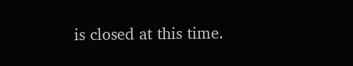is closed at this time.